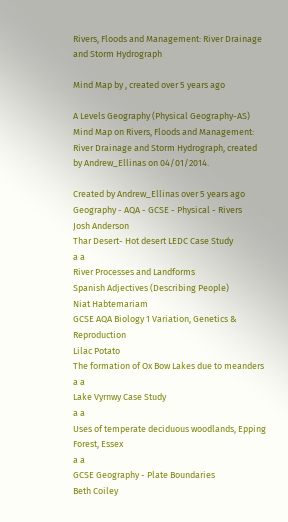Rivers, Floods and Management: River Drainage and Storm Hydrograph

Mind Map by , created over 5 years ago

A Levels Geography (Physical Geography-AS) Mind Map on Rivers, Floods and Management: River Drainage and Storm Hydrograph, created by Andrew_Ellinas on 04/01/2014.

Created by Andrew_Ellinas over 5 years ago
Geography - AQA - GCSE - Physical - Rivers
Josh Anderson
Thar Desert- Hot desert LEDC Case Study
a a
River Processes and Landforms
Spanish Adjectives (Describing People)
Niat Habtemariam
GCSE AQA Biology 1 Variation, Genetics & Reproduction
Lilac Potato
The formation of Ox Bow Lakes due to meanders
a a
Lake Vyrnwy Case Study
a a
Uses of temperate deciduous woodlands, Epping Forest, Essex
a a
GCSE Geography - Plate Boundaries
Beth Coiley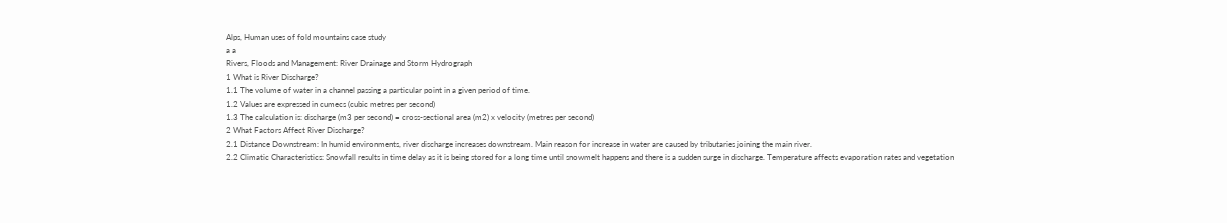Alps, Human uses of fold mountains case study
a a
Rivers, Floods and Management: River Drainage and Storm Hydrograph
1 What is River Discharge?
1.1 The volume of water in a channel passing a particular point in a given period of time.
1.2 Values are expressed in cumecs (cubic metres per second)
1.3 The calculation is: discharge (m3 per second) = cross-sectional area (m2) x velocity (metres per second)
2 What Factors Affect River Discharge?
2.1 Distance Downstream: In humid environments, river discharge increases downstream. Main reason for increase in water are caused by tributaries joining the main river.
2.2 Climatic Characteristics: Snowfall results in time delay as it is being stored for a long time until snowmelt happens and there is a sudden surge in discharge. Temperature affects evaporation rates and vegetation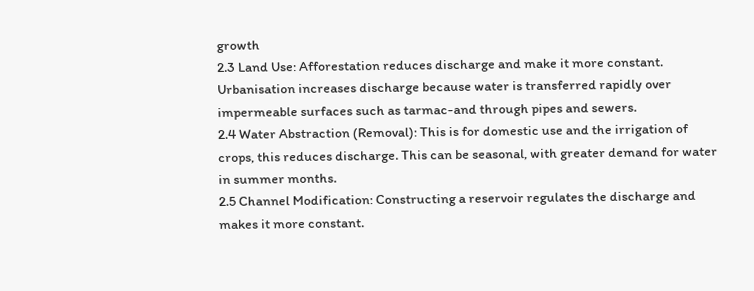growth
2.3 Land Use: Afforestation reduces discharge and make it more constant. Urbanisation increases discharge because water is transferred rapidly over impermeable surfaces such as tarmac-and through pipes and sewers.
2.4 Water Abstraction (Removal): This is for domestic use and the irrigation of crops, this reduces discharge. This can be seasonal, with greater demand for water in summer months.
2.5 Channel Modification: Constructing a reservoir regulates the discharge and makes it more constant.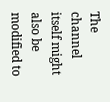The channel itself might also be modified to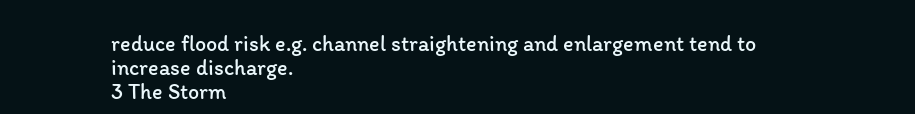reduce flood risk e.g. channel straightening and enlargement tend to increase discharge.
3 The Storm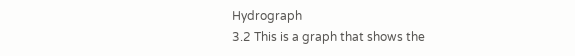Hydrograph
3.2 This is a graph that shows the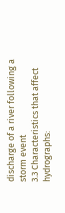discharge of a river following a storm event
3.3 Characteristics that affect hydrographs: